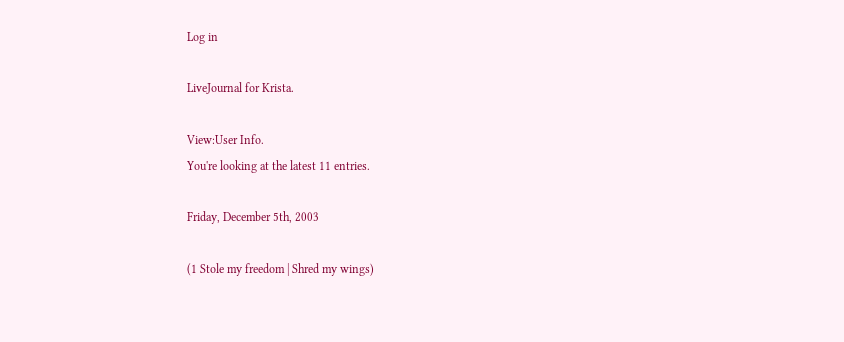Log in

LiveJournal for Krista.

View:User Info.
You're looking at the latest 11 entries.

Friday, December 5th, 2003

(1 Stole my freedom | Shred my wings)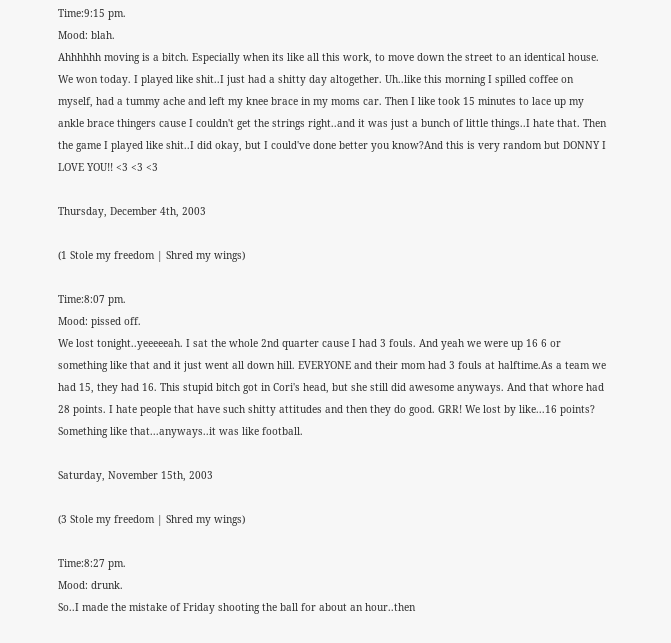Time:9:15 pm.
Mood: blah.
Ahhhhhh moving is a bitch. Especially when its like all this work, to move down the street to an identical house. We won today. I played like shit..I just had a shitty day altogether. Uh..like this morning I spilled coffee on myself, had a tummy ache and left my knee brace in my moms car. Then I like took 15 minutes to lace up my ankle brace thingers cause I couldn't get the strings right..and it was just a bunch of little things..I hate that. Then the game I played like shit..I did okay, but I could've done better you know?And this is very random but DONNY I LOVE YOU!! <3 <3 <3

Thursday, December 4th, 2003

(1 Stole my freedom | Shred my wings)

Time:8:07 pm.
Mood: pissed off.
We lost tonight..yeeeeeah. I sat the whole 2nd quarter cause I had 3 fouls. And yeah we were up 16 6 or something like that and it just went all down hill. EVERYONE and their mom had 3 fouls at halftime.As a team we had 15, they had 16. This stupid bitch got in Cori's head, but she still did awesome anyways. And that whore had 28 points. I hate people that have such shitty attitudes and then they do good. GRR! We lost by like...16 points? Something like that...anyways..it was like football.

Saturday, November 15th, 2003

(3 Stole my freedom | Shred my wings)

Time:8:27 pm.
Mood: drunk.
So..I made the mistake of Friday shooting the ball for about an hour..then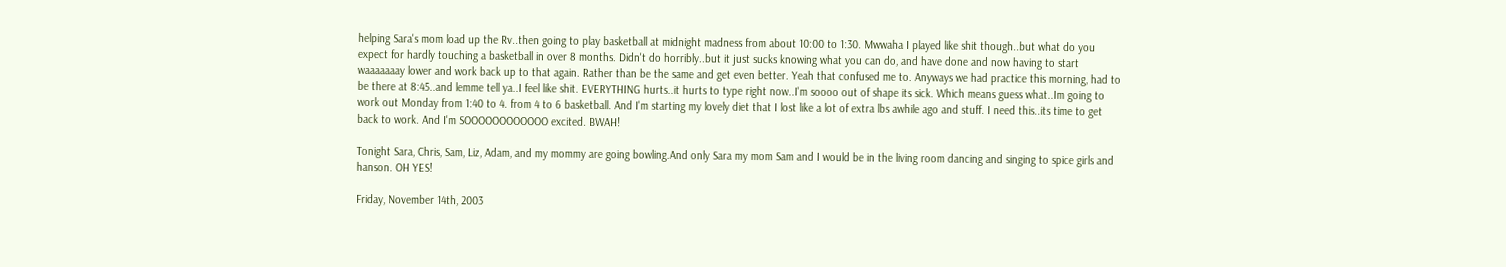helping Sara's mom load up the Rv..then going to play basketball at midnight madness from about 10:00 to 1:30. Mwwaha I played like shit though..but what do you expect for hardly touching a basketball in over 8 months. Didn't do horribly..but it just sucks knowing what you can do, and have done and now having to start waaaaaaay lower and work back up to that again. Rather than be the same and get even better. Yeah that confused me to. Anyways we had practice this morning, had to be there at 8:45..and lemme tell ya..I feel like shit. EVERYTHING hurts..it hurts to type right now..I'm soooo out of shape its sick. Which means guess what..Im going to work out Monday from 1:40 to 4. from 4 to 6 basketball. And I'm starting my lovely diet that I lost like a lot of extra lbs awhile ago and stuff. I need this..its time to get back to work. And I'm SOOOOOOOOOOOO excited. BWAH!

Tonight Sara, Chris, Sam, Liz, Adam, and my mommy are going bowling.And only Sara my mom Sam and I would be in the living room dancing and singing to spice girls and hanson. OH YES!

Friday, November 14th, 2003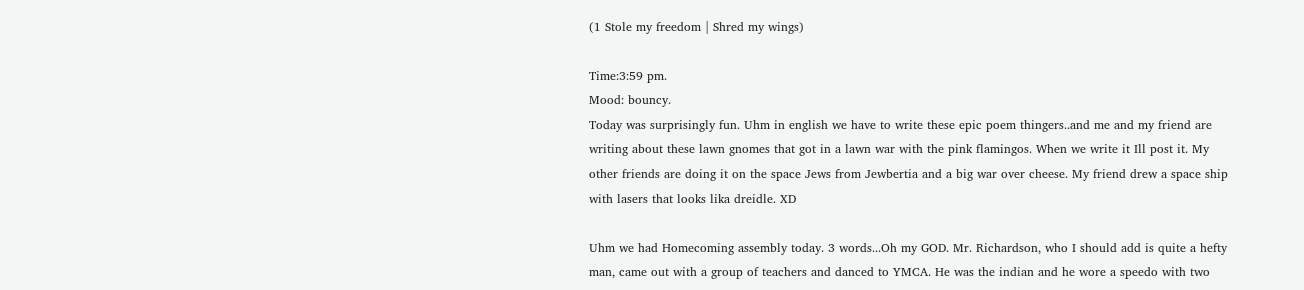(1 Stole my freedom | Shred my wings)

Time:3:59 pm.
Mood: bouncy.
Today was surprisingly fun. Uhm in english we have to write these epic poem thingers..and me and my friend are writing about these lawn gnomes that got in a lawn war with the pink flamingos. When we write it Ill post it. My other friends are doing it on the space Jews from Jewbertia and a big war over cheese. My friend drew a space ship with lasers that looks lika dreidle. XD

Uhm we had Homecoming assembly today. 3 words...Oh my GOD. Mr. Richardson, who I should add is quite a hefty man, came out with a group of teachers and danced to YMCA. He was the indian and he wore a speedo with two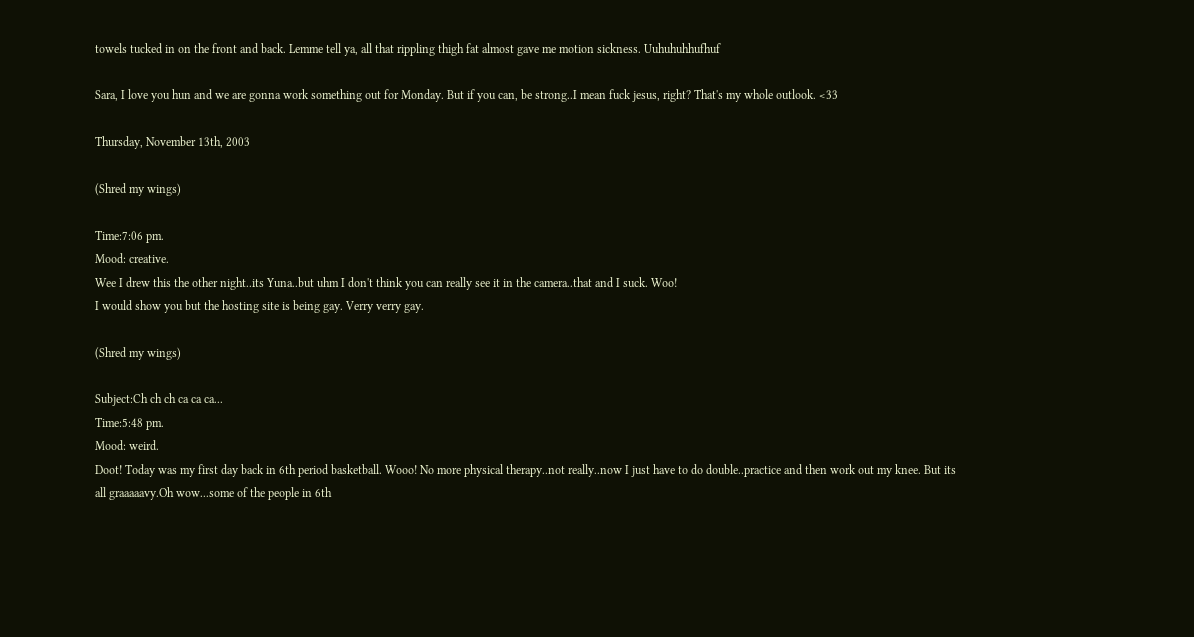towels tucked in on the front and back. Lemme tell ya, all that rippling thigh fat almost gave me motion sickness. Uuhuhuhhufhuf

Sara, I love you hun and we are gonna work something out for Monday. But if you can, be strong..I mean fuck jesus, right? That's my whole outlook. <33

Thursday, November 13th, 2003

(Shred my wings)

Time:7:06 pm.
Mood: creative.
Wee I drew this the other night..its Yuna..but uhm I don't think you can really see it in the camera..that and I suck. Woo!
I would show you but the hosting site is being gay. Verry verry gay.

(Shred my wings)

Subject:Ch ch ch ca ca ca...
Time:5:48 pm.
Mood: weird.
Doot! Today was my first day back in 6th period basketball. Wooo! No more physical therapy..not really..now I just have to do double..practice and then work out my knee. But its all graaaaavy.Oh wow...some of the people in 6th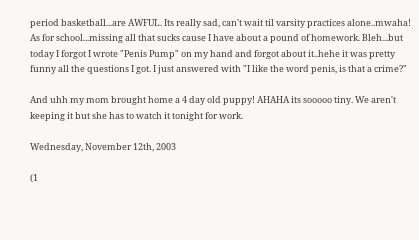period basketball...are AWFUL. Its really sad, can't wait til varsity practices alone..mwaha! As for school...missing all that sucks cause I have about a pound of homework. Bleh...but today I forgot I wrote "Penis Pump" on my hand and forgot about it..hehe it was pretty funny all the questions I got. I just answered with "I like the word penis, is that a crime?"

And uhh my mom brought home a 4 day old puppy! AHAHA its sooooo tiny. We aren't keeping it but she has to watch it tonight for work.

Wednesday, November 12th, 2003

(1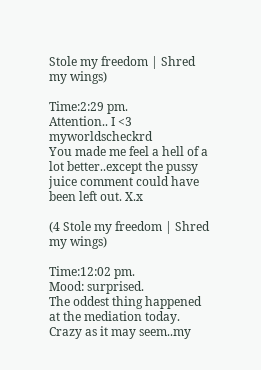Stole my freedom | Shred my wings)

Time:2:29 pm.
Attention.. I <3 myworldscheckrd
You made me feel a hell of a lot better..except the pussy juice comment could have been left out. X.x

(4 Stole my freedom | Shred my wings)

Time:12:02 pm.
Mood: surprised.
The oddest thing happened at the mediation today. Crazy as it may seem..my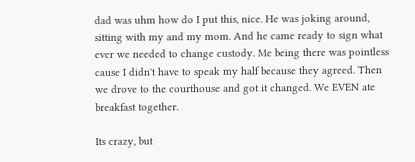dad was uhm how do I put this, nice. He was joking around, sitting with my and my mom. And he came ready to sign what ever we needed to change custody. Me being there was pointless cause I didn't have to speak my half because they agreed. Then we drove to the courthouse and got it changed. We EVEN ate breakfast together.

Its crazy, but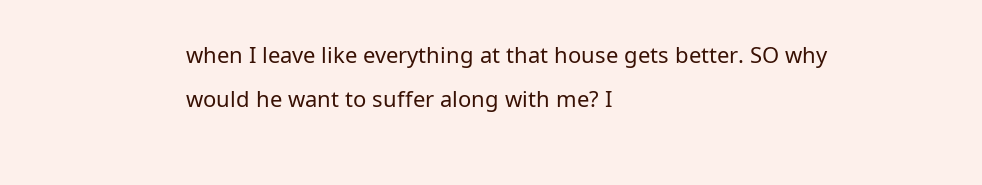when I leave like everything at that house gets better. SO why would he want to suffer along with me? I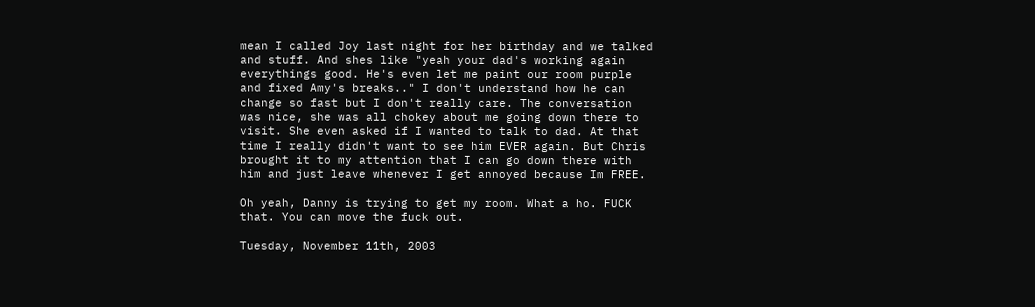mean I called Joy last night for her birthday and we talked and stuff. And shes like "yeah your dad's working again everythings good. He's even let me paint our room purple and fixed Amy's breaks.." I don't understand how he can change so fast but I don't really care. The conversation was nice, she was all chokey about me going down there to visit. She even asked if I wanted to talk to dad. At that time I really didn't want to see him EVER again. But Chris brought it to my attention that I can go down there with him and just leave whenever I get annoyed because Im FREE.

Oh yeah, Danny is trying to get my room. What a ho. FUCK that. You can move the fuck out.

Tuesday, November 11th, 2003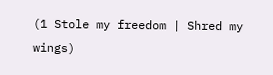(1 Stole my freedom | Shred my wings)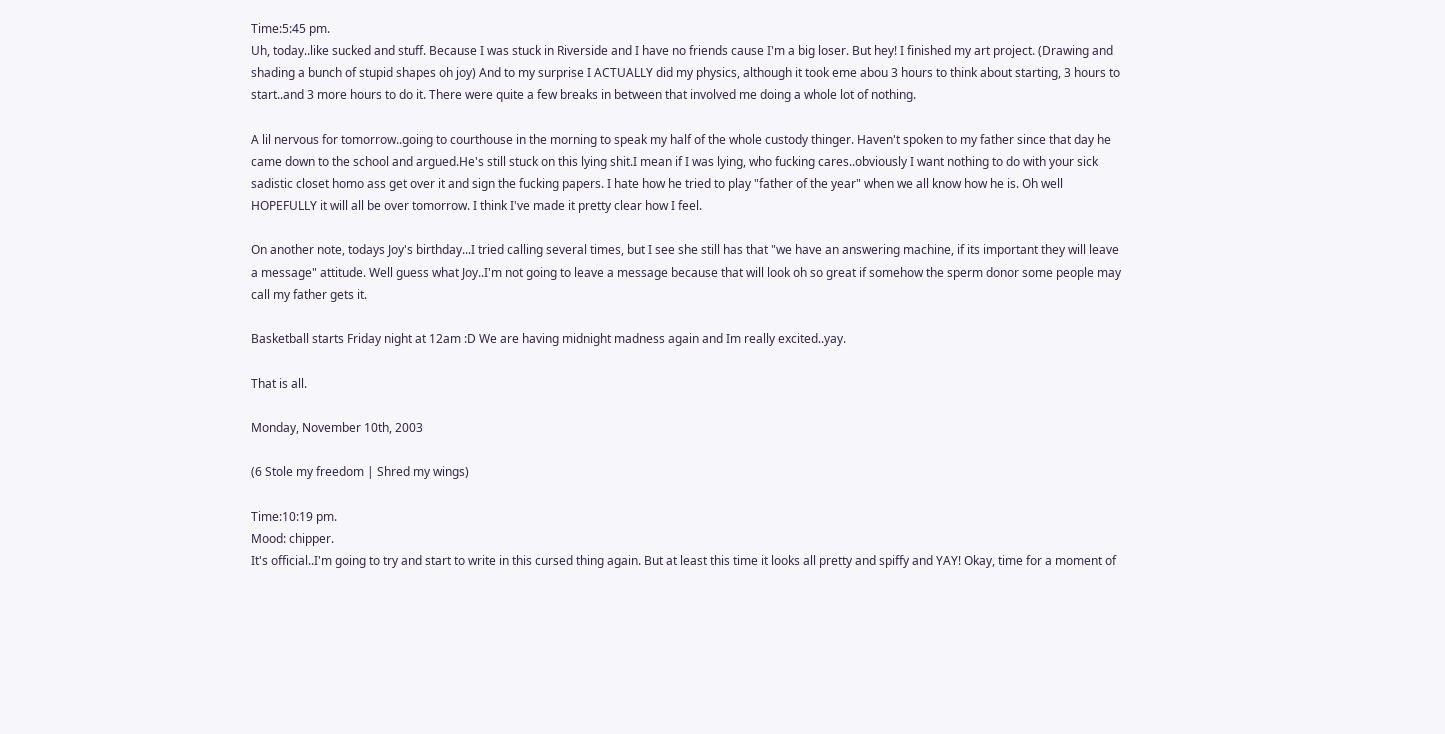Time:5:45 pm.
Uh, today..like sucked and stuff. Because I was stuck in Riverside and I have no friends cause I'm a big loser. But hey! I finished my art project. (Drawing and shading a bunch of stupid shapes oh joy) And to my surprise I ACTUALLY did my physics, although it took eme abou 3 hours to think about starting, 3 hours to start..and 3 more hours to do it. There were quite a few breaks in between that involved me doing a whole lot of nothing.

A lil nervous for tomorrow..going to courthouse in the morning to speak my half of the whole custody thinger. Haven't spoken to my father since that day he came down to the school and argued.He's still stuck on this lying shit.I mean if I was lying, who fucking cares..obviously I want nothing to do with your sick sadistic closet homo ass get over it and sign the fucking papers. I hate how he tried to play "father of the year" when we all know how he is. Oh well HOPEFULLY it will all be over tomorrow. I think I've made it pretty clear how I feel.

On another note, todays Joy's birthday...I tried calling several times, but I see she still has that "we have an answering machine, if its important they will leave a message" attitude. Well guess what Joy..I'm not going to leave a message because that will look oh so great if somehow the sperm donor some people may call my father gets it.

Basketball starts Friday night at 12am :D We are having midnight madness again and Im really excited..yay.

That is all.

Monday, November 10th, 2003

(6 Stole my freedom | Shred my wings)

Time:10:19 pm.
Mood: chipper.
It's official..I'm going to try and start to write in this cursed thing again. But at least this time it looks all pretty and spiffy and YAY! Okay, time for a moment of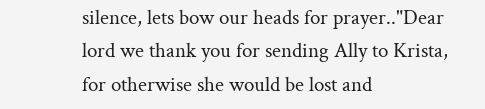silence, lets bow our heads for prayer.."Dear lord we thank you for sending Ally to Krista, for otherwise she would be lost and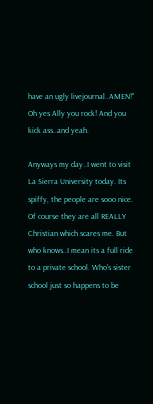have an ugly livejournal..AMEN!" Oh yes Ally you rock! And you kick ass..and yeah.

Anyways my day..I went to visit La Sierra University today. Its spiffy, the people are sooo nice. Of course they are all REALLY Christian which scares me. But who knows..I mean its a full ride to a private school. Who's sister school just so happens to be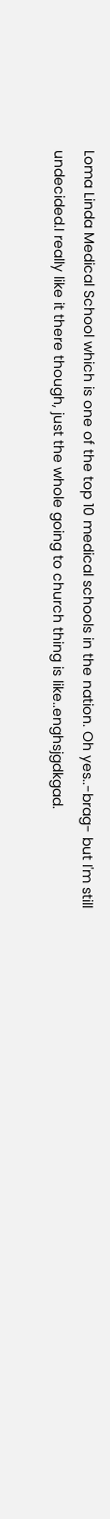Loma Linda Medical School which is one of the top 10 medical schools in the nation. Oh yes..-brag- but I'm still undecided.I really like it there though, just the whole going to church thing is like..enghsjgdkgad.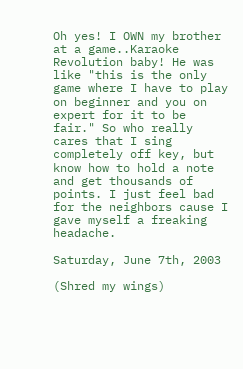Oh yes! I OWN my brother at a game..Karaoke Revolution baby! He was like "this is the only game where I have to play on beginner and you on expert for it to be fair." So who really cares that I sing completely off key, but know how to hold a note and get thousands of points. I just feel bad for the neighbors cause I gave myself a freaking headache.

Saturday, June 7th, 2003

(Shred my wings)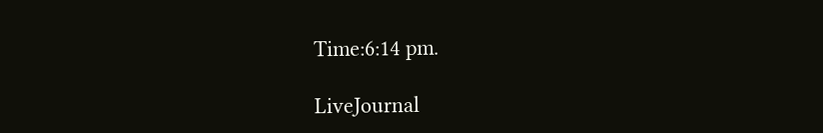Time:6:14 pm.

LiveJournal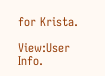for Krista.

View:User Info.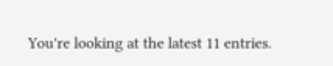You're looking at the latest 11 entries.